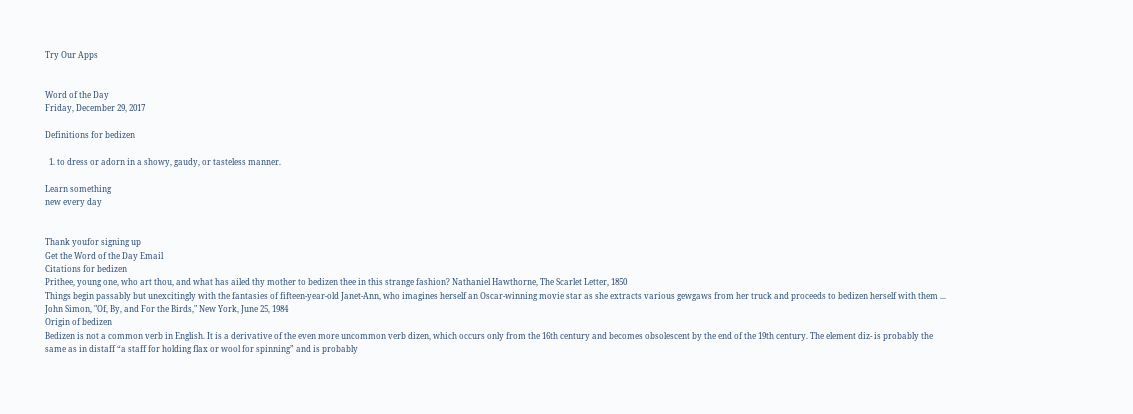Try Our Apps


Word of the Day
Friday, December 29, 2017

Definitions for bedizen

  1. to dress or adorn in a showy, gaudy, or tasteless manner.

Learn something
new every day


Thank youfor signing up
Get the Word of the Day Email
Citations for bedizen
Prithee, young one, who art thou, and what has ailed thy mother to bedizen thee in this strange fashion? Nathaniel Hawthorne, The Scarlet Letter, 1850
Things begin passably but unexcitingly with the fantasies of fifteen-year-old Janet-Ann, who imagines herself an Oscar-winning movie star as she extracts various gewgaws from her truck and proceeds to bedizen herself with them ... John Simon, "Of, By, and For the Birds," New York, June 25, 1984
Origin of bedizen
Bedizen is not a common verb in English. It is a derivative of the even more uncommon verb dizen, which occurs only from the 16th century and becomes obsolescent by the end of the 19th century. The element diz- is probably the same as in distaff “a staff for holding flax or wool for spinning” and is probably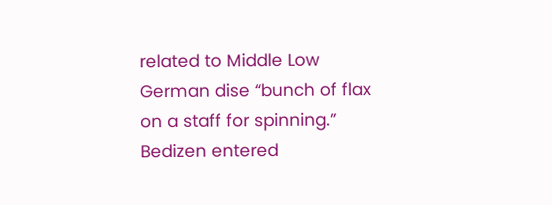related to Middle Low German dise “bunch of flax on a staff for spinning.” Bedizen entered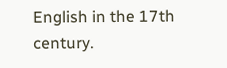English in the 17th century.